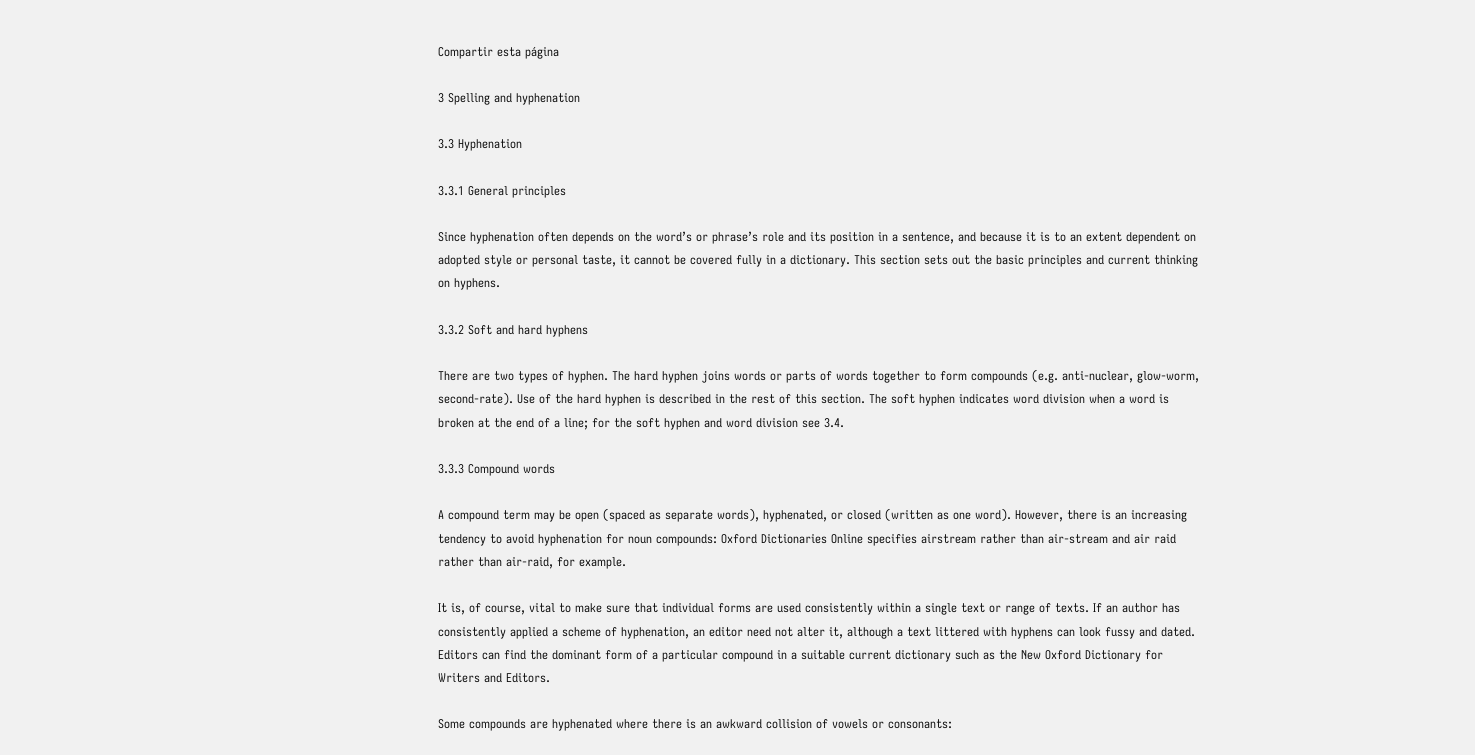Compartir esta página

3 Spelling and hyphenation

3.3 Hyphenation

3.3.1 General principles

Since hyphenation often depends on the word’s or phrase’s role and its position in a sentence, and because it is to an extent dependent on adopted style or personal taste, it cannot be covered fully in a dictionary. This section sets out the basic principles and current thinking on hyphens.

3.3.2 Soft and hard hyphens

There are two types of hyphen. The hard hyphen joins words or parts of words together to form compounds (e.g. anti-nuclear, glow-worm, second-rate). Use of the hard hyphen is described in the rest of this section. The soft hyphen indicates word division when a word is broken at the end of a line; for the soft hyphen and word division see 3.4.

3.3.3 Compound words

A compound term may be open (spaced as separate words), hyphenated, or closed (written as one word). However, there is an increasing tendency to avoid hyphenation for noun compounds: Oxford Dictionaries Online specifies airstream rather than air-stream and air raid rather than air-raid, for example.

It is, of course, vital to make sure that individual forms are used consistently within a single text or range of texts. If an author has consistently applied a scheme of hyphenation, an editor need not alter it, although a text littered with hyphens can look fussy and dated. Editors can find the dominant form of a particular compound in a suitable current dictionary such as the New Oxford Dictionary for Writers and Editors.

Some compounds are hyphenated where there is an awkward collision of vowels or consonants: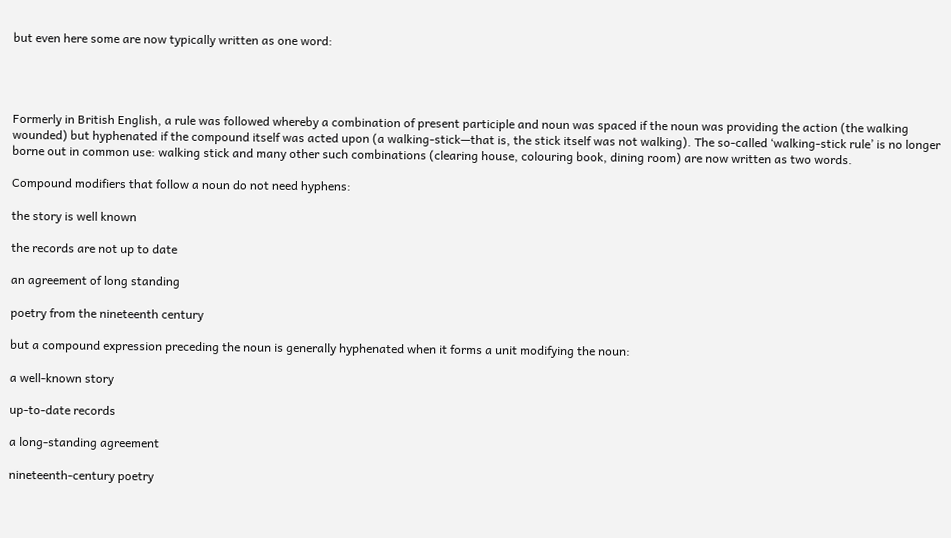but even here some are now typically written as one word:




Formerly in British English, a rule was followed whereby a combination of present participle and noun was spaced if the noun was providing the action (the walking wounded) but hyphenated if the compound itself was acted upon (a walking-stick—that is, the stick itself was not walking). The so-called ‘walking-stick rule’ is no longer borne out in common use: walking stick and many other such combinations (clearing house, colouring book, dining room) are now written as two words.

Compound modifiers that follow a noun do not need hyphens:

the story is well known

the records are not up to date

an agreement of long standing

poetry from the nineteenth century

but a compound expression preceding the noun is generally hyphenated when it forms a unit modifying the noun:

a well-known story

up-to-date records

a long-standing agreement

nineteenth-century poetry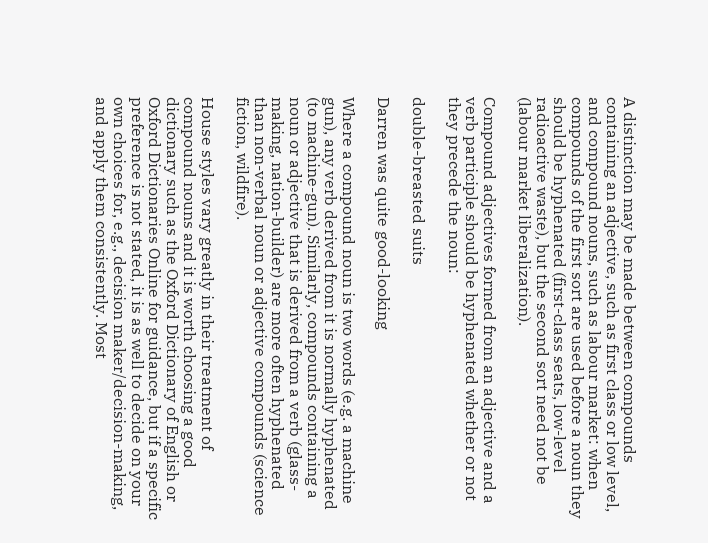A distinction may be made between compounds containing an adjective, such as first class or low level, and compound nouns, such as labour market: when compounds of the first sort are used before a noun they should be hyphenated (first-class seats, low-level radioactive waste), but the second sort need not be (labour market liberalization).

Compound adjectives formed from an adjective and a verb participle should be hyphenated whether or not they precede the noun:

double-breasted suits

Darren was quite good-looking

Where a compound noun is two words (e.g. a machine gun), any verb derived from it is normally hyphenated (to machine-gun). Similarly, compounds containing a noun or adjective that is derived from a verb (glass-making, nation-builder) are more often hyphenated than non-verbal noun or adjective compounds (science fiction, wildfire).

House styles vary greatly in their treatment of compound nouns and it is worth choosing a good dictionary such as the Oxford Dictionary of English or Oxford Dictionaries Online for guidance, but if a specific preference is not stated, it is as well to decide on your own choices for, e.g., decision maker/decision-making, and apply them consistently. Most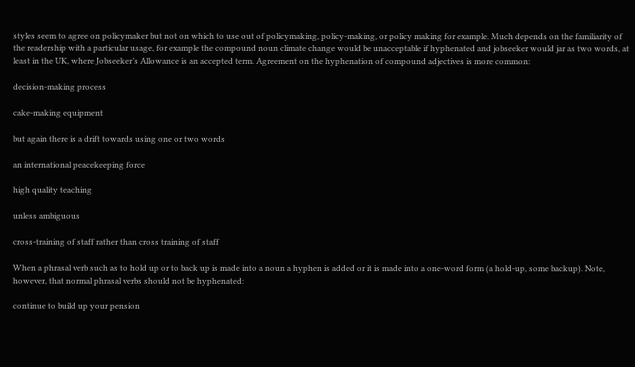styles seem to agree on policymaker but not on which to use out of policymaking, policy-making, or policy making for example. Much depends on the familiarity of the readership with a particular usage, for example the compound noun climate change would be unacceptable if hyphenated and jobseeker would jar as two words, at least in the UK, where Jobseeker’s Allowance is an accepted term. Agreement on the hyphenation of compound adjectives is more common:

decision-making process

cake-making equipment

but again there is a drift towards using one or two words

an international peacekeeping force

high quality teaching

unless ambiguous

cross-training of staff rather than cross training of staff

When a phrasal verb such as to hold up or to back up is made into a noun a hyphen is added or it is made into a one-word form (a hold-up, some backup). Note, however, that normal phrasal verbs should not be hyphenated:

continue to build up your pension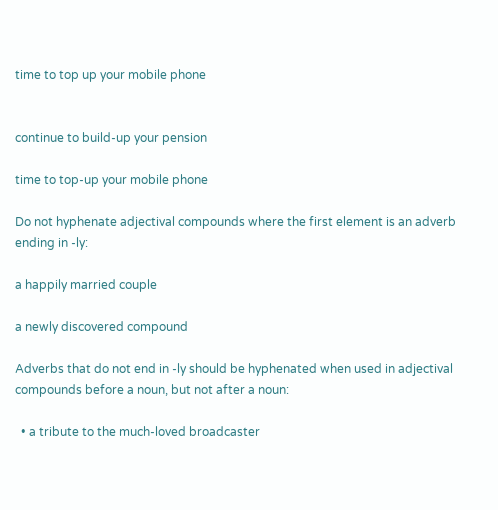time to top up your mobile phone


continue to build-up your pension

time to top-up your mobile phone

Do not hyphenate adjectival compounds where the first element is an adverb ending in -ly:

a happily married couple

a newly discovered compound

Adverbs that do not end in -ly should be hyphenated when used in adjectival compounds before a noun, but not after a noun:

  • a tribute to the much-loved broadcaster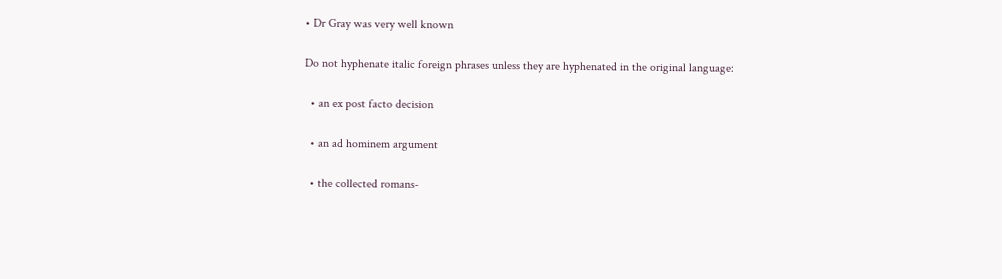• Dr Gray was very well known

Do not hyphenate italic foreign phrases unless they are hyphenated in the original language:

  • an ex post facto decision

  • an ad hominem argument

  • the collected romans-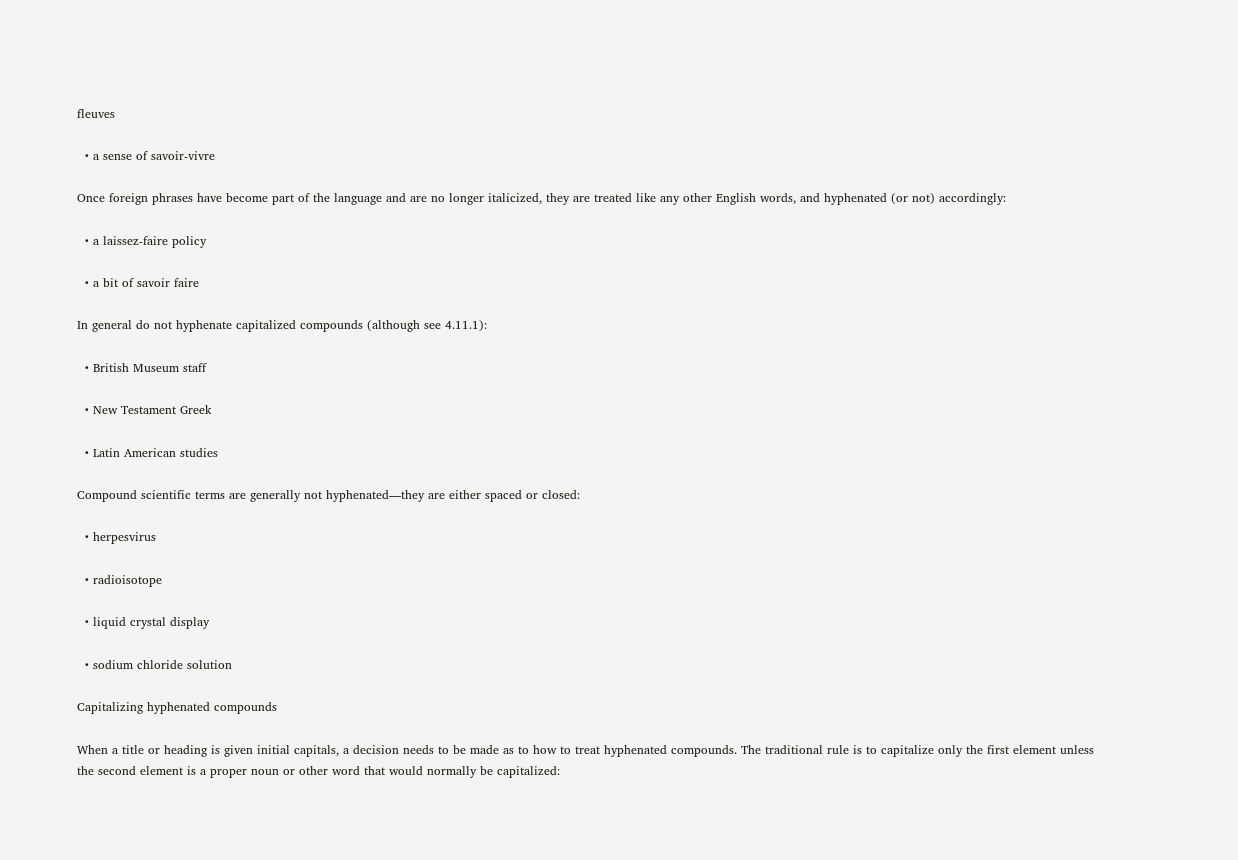fleuves

  • a sense of savoir-vivre

Once foreign phrases have become part of the language and are no longer italicized, they are treated like any other English words, and hyphenated (or not) accordingly:

  • a laissez-faire policy

  • a bit of savoir faire

In general do not hyphenate capitalized compounds (although see 4.11.1):

  • British Museum staff

  • New Testament Greek

  • Latin American studies

Compound scientific terms are generally not hyphenated—they are either spaced or closed:

  • herpesvirus

  • radioisotope

  • liquid crystal display

  • sodium chloride solution

Capitalizing hyphenated compounds

When a title or heading is given initial capitals, a decision needs to be made as to how to treat hyphenated compounds. The traditional rule is to capitalize only the first element unless the second element is a proper noun or other word that would normally be capitalized: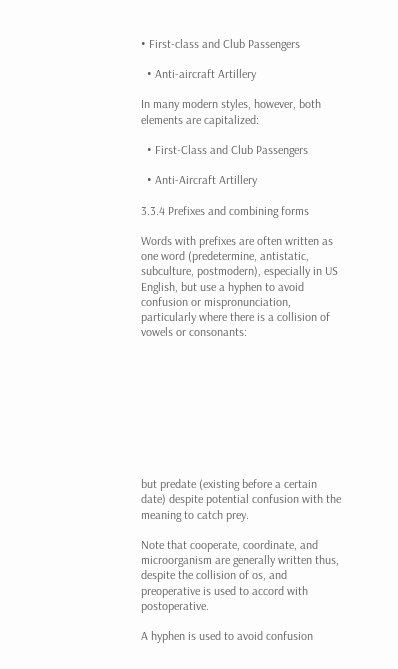• First-class and Club Passengers

  • Anti-aircraft Artillery

In many modern styles, however, both elements are capitalized:

  • First-Class and Club Passengers

  • Anti-Aircraft Artillery

3.3.4 Prefixes and combining forms

Words with prefixes are often written as one word (predetermine, antistatic, subculture, postmodern), especially in US English, but use a hyphen to avoid confusion or mispronunciation, particularly where there is a collision of vowels or consonants:









but predate (existing before a certain date) despite potential confusion with the meaning to catch prey.

Note that cooperate, coordinate, and microorganism are generally written thus, despite the collision of os, and preoperative is used to accord with postoperative.

A hyphen is used to avoid confusion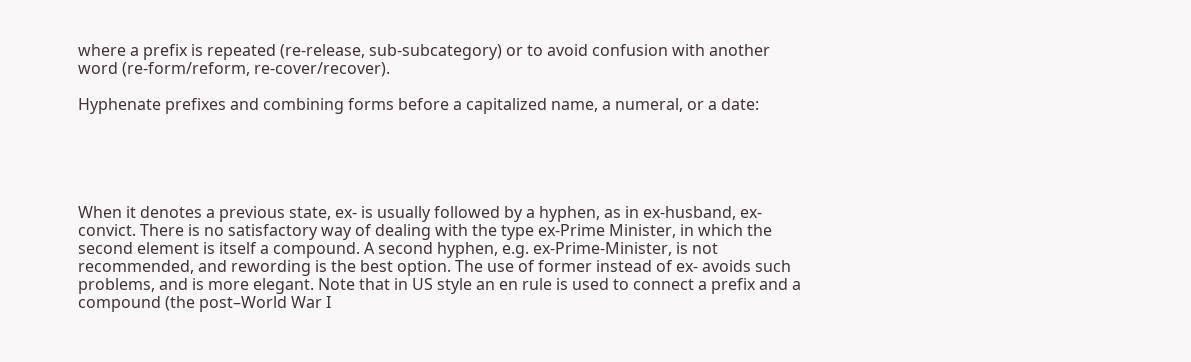where a prefix is repeated (re-release, sub-subcategory) or to avoid confusion with another word (re-form/reform, re-cover/recover).

Hyphenate prefixes and combining forms before a capitalized name, a numeral, or a date:





When it denotes a previous state, ex- is usually followed by a hyphen, as in ex-husband, ex-convict. There is no satisfactory way of dealing with the type ex-Prime Minister, in which the second element is itself a compound. A second hyphen, e.g. ex-Prime-Minister, is not recommended, and rewording is the best option. The use of former instead of ex- avoids such problems, and is more elegant. Note that in US style an en rule is used to connect a prefix and a compound (the post–World War I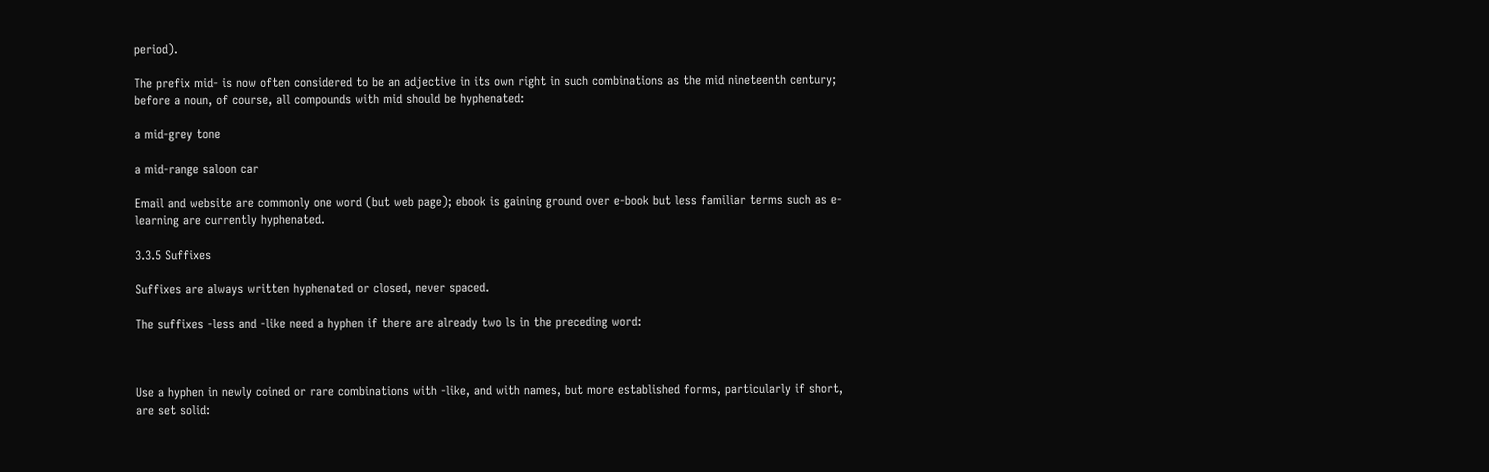period).

The prefix mid- is now often considered to be an adjective in its own right in such combinations as the mid nineteenth century; before a noun, of course, all compounds with mid should be hyphenated:

a mid-grey tone

a mid-range saloon car

Email and website are commonly one word (but web page); ebook is gaining ground over e-book but less familiar terms such as e-learning are currently hyphenated.

3.3.5 Suffixes

Suffixes are always written hyphenated or closed, never spaced.

The suffixes -less and -like need a hyphen if there are already two ls in the preceding word:



Use a hyphen in newly coined or rare combinations with -like, and with names, but more established forms, particularly if short, are set solid: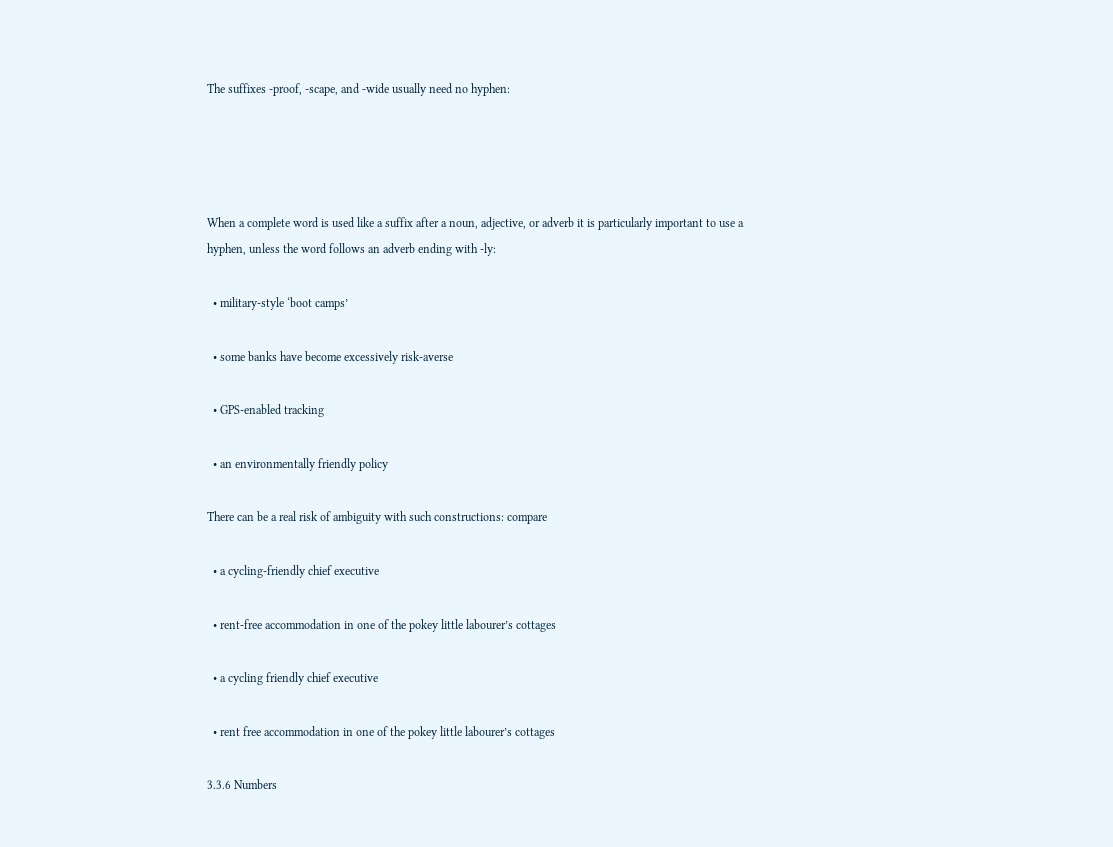The suffixes -proof, -scape, and -wide usually need no hyphen:




When a complete word is used like a suffix after a noun, adjective, or adverb it is particularly important to use a hyphen, unless the word follows an adverb ending with -ly:

  • military-style ‘boot camps’

  • some banks have become excessively risk-averse

  • GPS-enabled tracking

  • an environmentally friendly policy

There can be a real risk of ambiguity with such constructions: compare

  • a cycling-friendly chief executive

  • rent-free accommodation in one of the pokey little labourer’s cottages

  • a cycling friendly chief executive

  • rent free accommodation in one of the pokey little labourer’s cottages

3.3.6 Numbers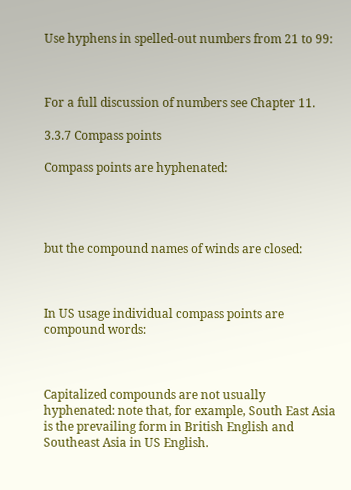Use hyphens in spelled-out numbers from 21 to 99:



For a full discussion of numbers see Chapter 11.

3.3.7 Compass points

Compass points are hyphenated:




but the compound names of winds are closed:



In US usage individual compass points are compound words:



Capitalized compounds are not usually hyphenated: note that, for example, South East Asia is the prevailing form in British English and Southeast Asia in US English.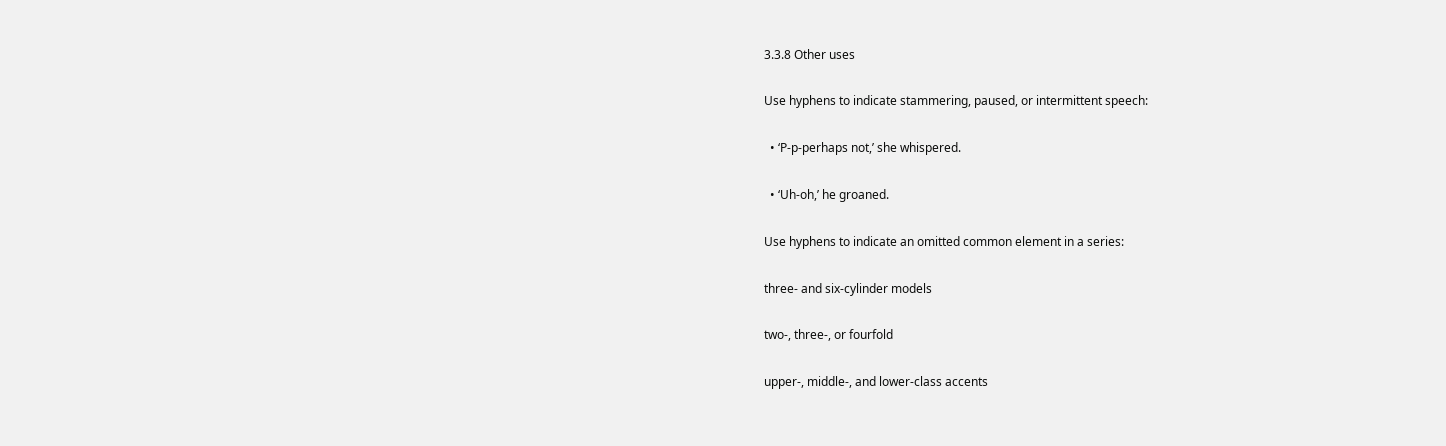3.3.8 Other uses

Use hyphens to indicate stammering, paused, or intermittent speech:

  • ‘P-p-perhaps not,’ she whispered.

  • ‘Uh-oh,’ he groaned.

Use hyphens to indicate an omitted common element in a series:

three- and six-cylinder models

two-, three-, or fourfold

upper-, middle-, and lower-class accents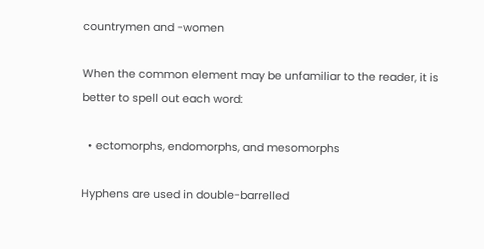countrymen and -women

When the common element may be unfamiliar to the reader, it is better to spell out each word:

  • ectomorphs, endomorphs, and mesomorphs

Hyphens are used in double-barrelled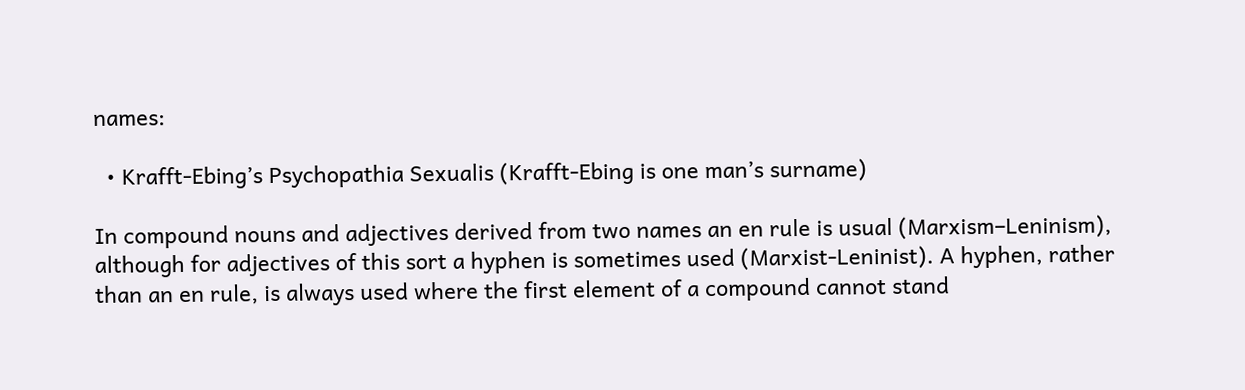names:

  • Krafft-Ebing’s Psychopathia Sexualis (Krafft-Ebing is one man’s surname)

In compound nouns and adjectives derived from two names an en rule is usual (Marxism–Leninism), although for adjectives of this sort a hyphen is sometimes used (Marxist-Leninist). A hyphen, rather than an en rule, is always used where the first element of a compound cannot stand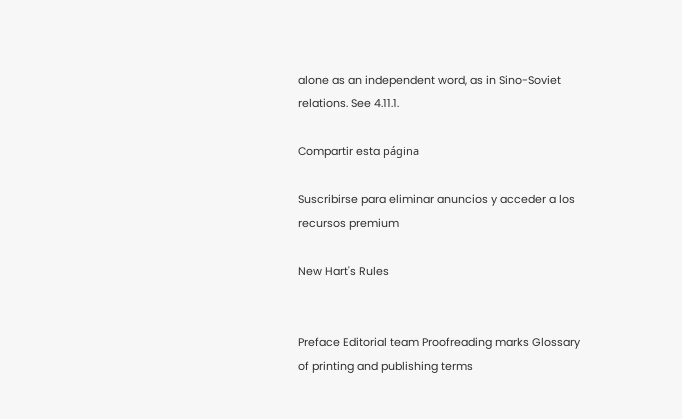alone as an independent word, as in Sino-Soviet relations. See 4.11.1.

Compartir esta página

Suscribirse para eliminar anuncios y acceder a los recursos premium

New Hart's Rules


Preface Editorial team Proofreading marks Glossary of printing and publishing terms